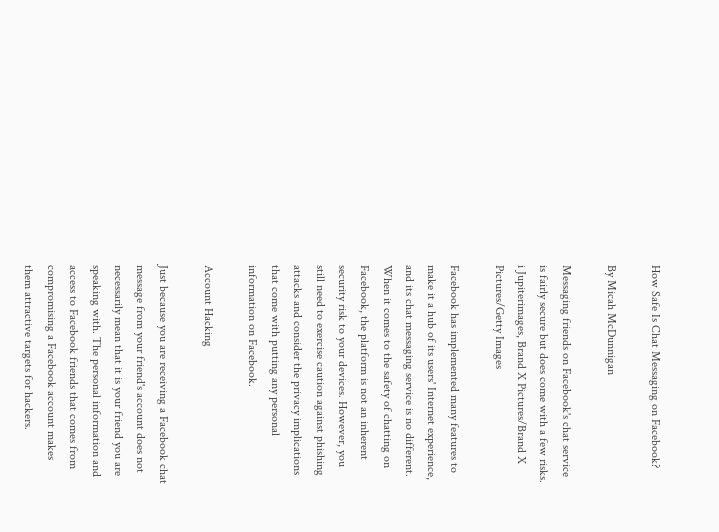How Safe Is Chat Messaging on Facebook?

By Micah McDunnigan

Messaging friends on Facebook's chat service is fairly secure but does come with a few risks.
i Jupiterimages, Brand X Pictures/Brand X Pictures/Getty Images

Facebook has implemented many features to make it a hub of its users' Internet experience, and its chat messaging service is no different. When it comes to the safety of chatting on Facebook, the platform is not an inherent security risk to your devices. However, you still need to exercise caution against phishing attacks and consider the privacy implications that come with putting any personal information on Facebook.

Account Hacking

Just because you are receiving a Facebook chat message from your friend's account does not necessarily mean that it is your friend you are speaking with. The personal information and access to Facebook friends that comes from compromising a Facebook account makes them attractive targets for hackers.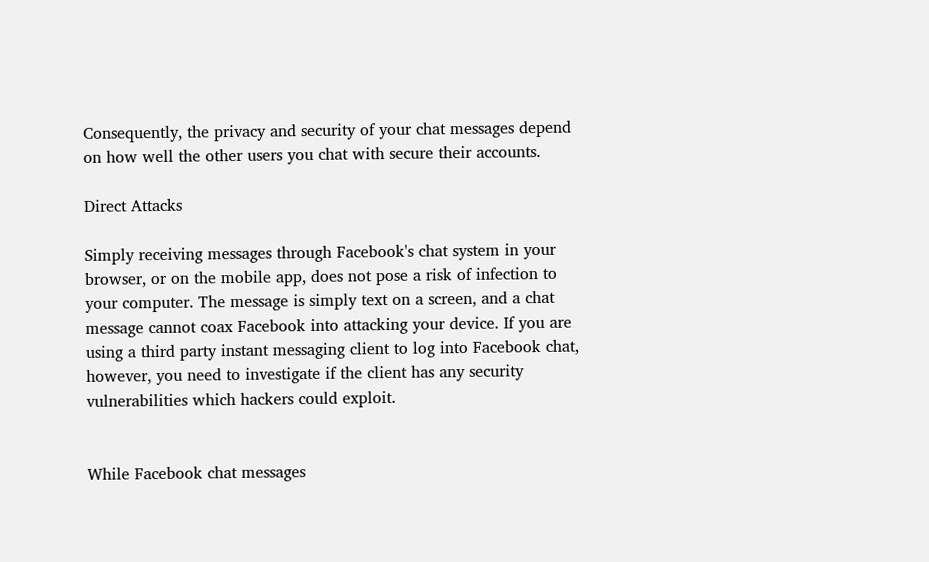Consequently, the privacy and security of your chat messages depend on how well the other users you chat with secure their accounts.

Direct Attacks

Simply receiving messages through Facebook's chat system in your browser, or on the mobile app, does not pose a risk of infection to your computer. The message is simply text on a screen, and a chat message cannot coax Facebook into attacking your device. If you are using a third party instant messaging client to log into Facebook chat, however, you need to investigate if the client has any security vulnerabilities which hackers could exploit.


While Facebook chat messages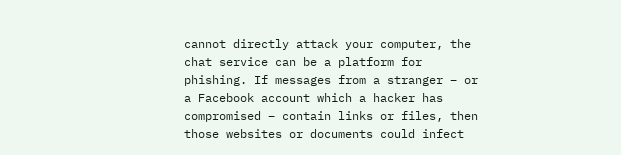cannot directly attack your computer, the chat service can be a platform for phishing. If messages from a stranger – or a Facebook account which a hacker has compromised – contain links or files, then those websites or documents could infect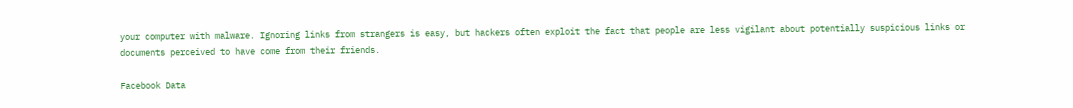your computer with malware. Ignoring links from strangers is easy, but hackers often exploit the fact that people are less vigilant about potentially suspicious links or documents perceived to have come from their friends.

Facebook Data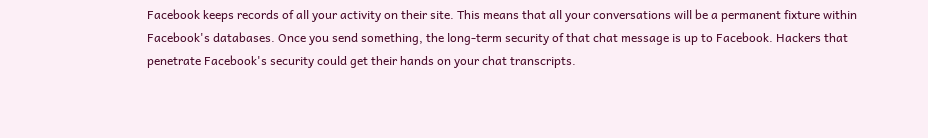Facebook keeps records of all your activity on their site. This means that all your conversations will be a permanent fixture within Facebook's databases. Once you send something, the long-term security of that chat message is up to Facebook. Hackers that penetrate Facebook's security could get their hands on your chat transcripts.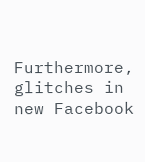Furthermore, glitches in new Facebook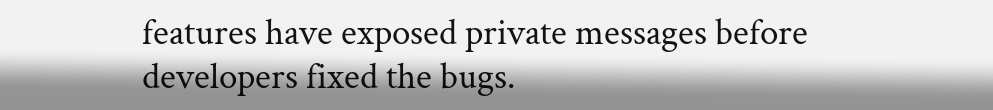features have exposed private messages before developers fixed the bugs.